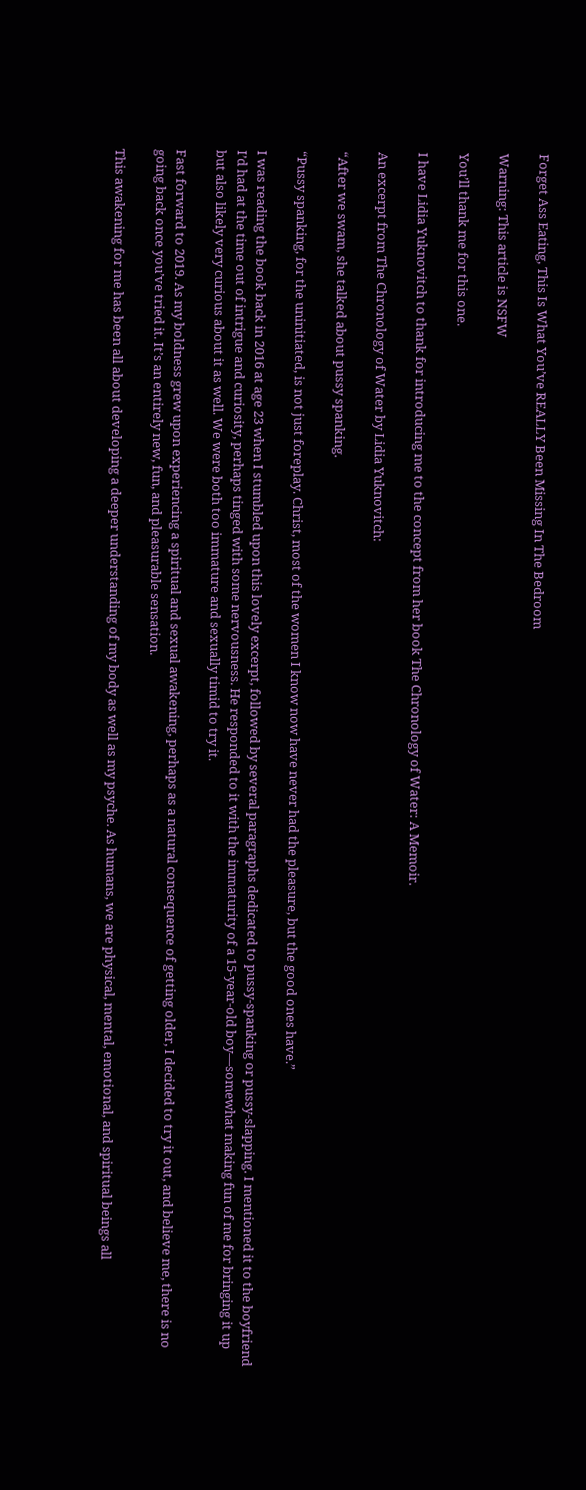Forget Ass Eating, This Is What You’ve REALLY Been Missing In The Bedroom

Warning: This article is NSFW

You’ll thank me for this one.

I have Lidia Yuknovitch to thank for introducing me to the concept from her book The Chronology of Water: A Memoir.

An excerpt from The Chronology of Water by Lidia Yuknovitch:

“After we swam, she talked about pussy spanking.

“Pussy spanking, for the uninitiated, is not just foreplay. Christ, most of the women I know now have never had the pleasure, but the good ones have.”

I was reading the book back in 2016 at age 23 when I stumbled upon this lovely excerpt, followed by several paragraphs dedicated to pussy-spanking or pussy-slapping. I mentioned it to the boyfriend I’d had at the time out of intrigue and curiosity, perhaps tinged with some nervousness. He responded to it with the immaturity of a 15-year-old boy—somewhat making fun of me for bringing it up but also likely very curious about it as well. We were both too immature and sexually timid to try it.

Fast forward to 2019. As my boldness grew upon experiencing a spiritual and sexual awakening, perhaps as a natural consequence of getting older, I decided to try it out, and believe me, there is no going back once you’ve tried it. It’s an entirely new, fun, and pleasurable sensation.

This awakening for me has been all about developing a deeper understanding of my body as well as my psyche. As humans, we are physical, mental, emotional, and spiritual beings all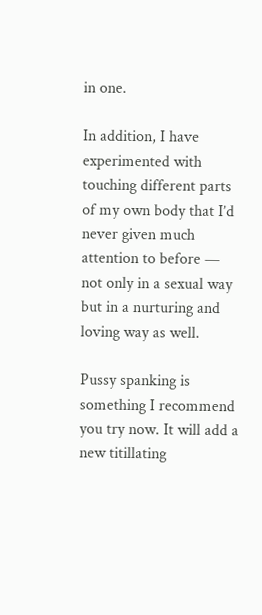in one.

In addition, I have experimented with touching different parts of my own body that I’d never given much attention to before — not only in a sexual way but in a nurturing and loving way as well.

Pussy spanking is something I recommend you try now. It will add a new titillating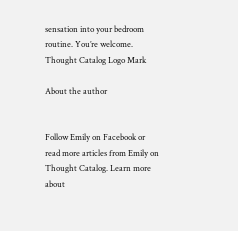sensation into your bedroom routine. You’re welcome. Thought Catalog Logo Mark

About the author


Follow Emily on Facebook or read more articles from Emily on Thought Catalog. Learn more about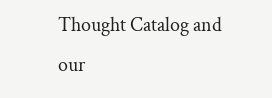Thought Catalog and our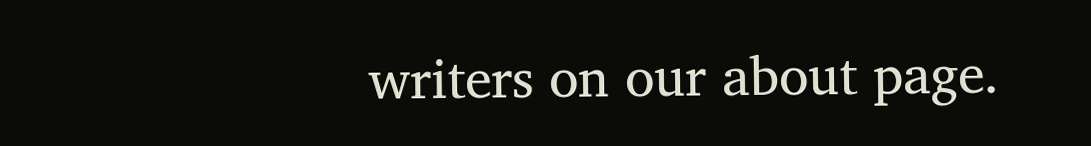writers on our about page.